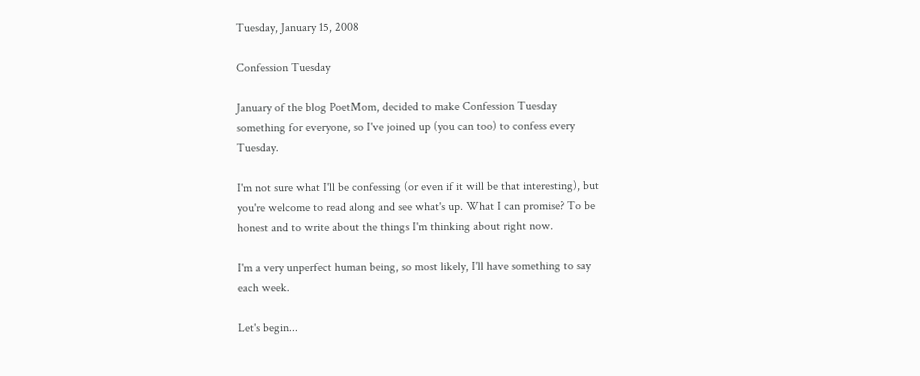Tuesday, January 15, 2008

Confession Tuesday

January of the blog PoetMom, decided to make Confession Tuesday something for everyone, so I've joined up (you can too) to confess every Tuesday.

I'm not sure what I'll be confessing (or even if it will be that interesting), but you're welcome to read along and see what's up. What I can promise? To be honest and to write about the things I'm thinking about right now.

I'm a very unperfect human being, so most likely, I'll have something to say each week.

Let's begin...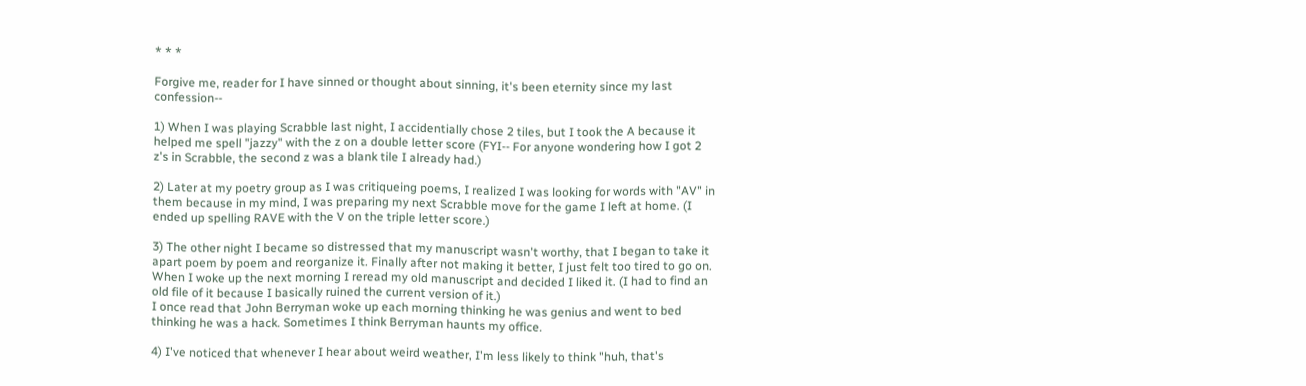* * *

Forgive me, reader for I have sinned or thought about sinning, it's been eternity since my last confession--

1) When I was playing Scrabble last night, I accidentially chose 2 tiles, but I took the A because it helped me spell "jazzy" with the z on a double letter score (FYI-- For anyone wondering how I got 2 z's in Scrabble, the second z was a blank tile I already had.)

2) Later at my poetry group as I was critiqueing poems, I realized I was looking for words with "AV" in them because in my mind, I was preparing my next Scrabble move for the game I left at home. (I ended up spelling RAVE with the V on the triple letter score.)

3) The other night I became so distressed that my manuscript wasn't worthy, that I began to take it apart poem by poem and reorganize it. Finally after not making it better, I just felt too tired to go on. When I woke up the next morning I reread my old manuscript and decided I liked it. (I had to find an old file of it because I basically ruined the current version of it.)
I once read that John Berryman woke up each morning thinking he was genius and went to bed thinking he was a hack. Sometimes I think Berryman haunts my office.

4) I've noticed that whenever I hear about weird weather, I'm less likely to think "huh, that's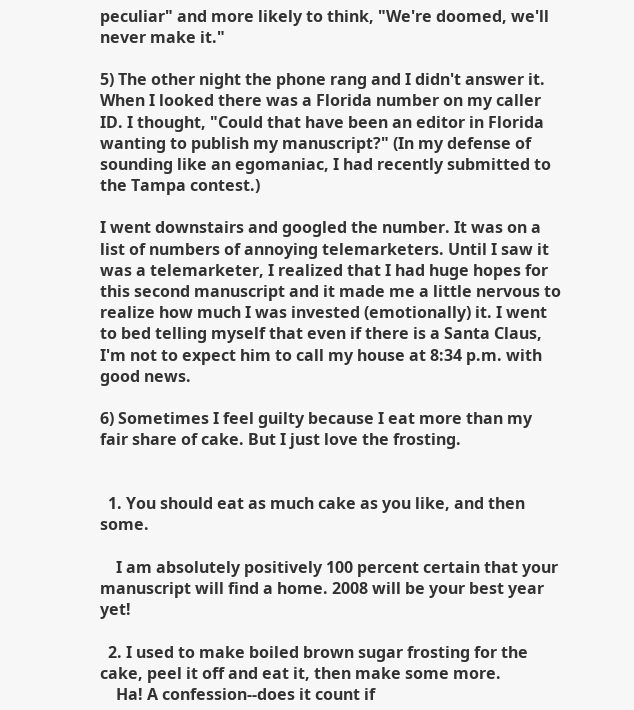peculiar" and more likely to think, "We're doomed, we'll never make it."

5) The other night the phone rang and I didn't answer it. When I looked there was a Florida number on my caller ID. I thought, "Could that have been an editor in Florida wanting to publish my manuscript?" (In my defense of sounding like an egomaniac, I had recently submitted to the Tampa contest.)

I went downstairs and googled the number. It was on a list of numbers of annoying telemarketers. Until I saw it was a telemarketer, I realized that I had huge hopes for this second manuscript and it made me a little nervous to realize how much I was invested (emotionally) it. I went to bed telling myself that even if there is a Santa Claus, I'm not to expect him to call my house at 8:34 p.m. with good news.

6) Sometimes I feel guilty because I eat more than my fair share of cake. But I just love the frosting.


  1. You should eat as much cake as you like, and then some.

    I am absolutely positively 100 percent certain that your manuscript will find a home. 2008 will be your best year yet!

  2. I used to make boiled brown sugar frosting for the cake, peel it off and eat it, then make some more.
    Ha! A confession--does it count if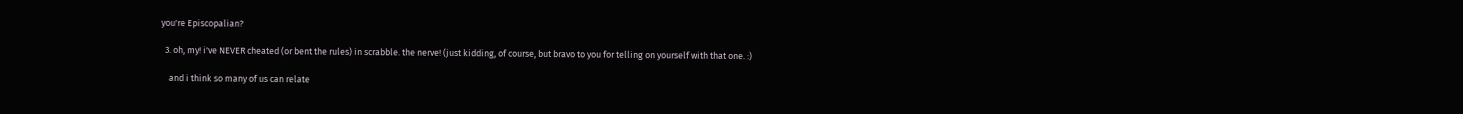you're Episcopalian?

  3. oh, my! i've NEVER cheated (or bent the rules) in scrabble. the nerve! (just kidding, of course, but bravo to you for telling on yourself with that one. :)

    and i think so many of us can relate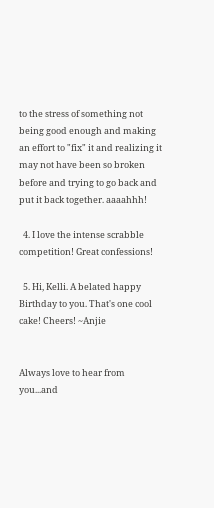to the stress of something not being good enough and making an effort to "fix" it and realizing it may not have been so broken before and trying to go back and put it back together. aaaahhh!

  4. I love the intense scrabble competition! Great confessions!

  5. Hi, Kelli. A belated happy Birthday to you. That's one cool cake! Cheers! ~Anjie


Always love to hear from you...and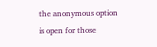the anonymous option is open for those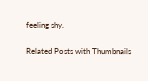feeling shy.

Related Posts with Thumbnails